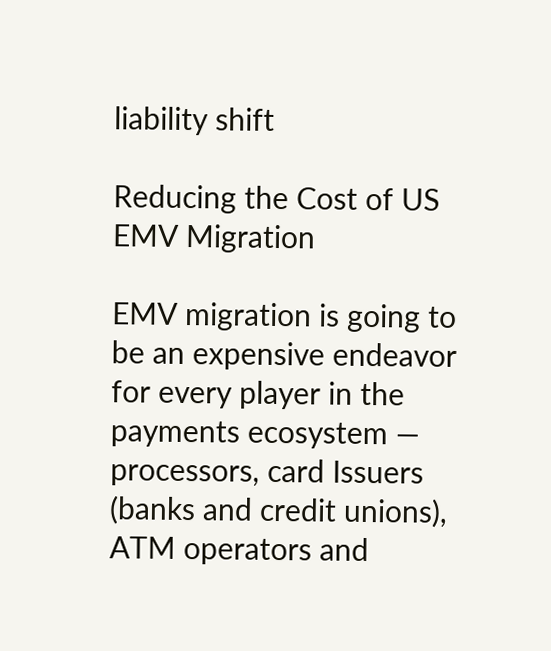liability shift

Reducing the Cost of US EMV Migration

EMV migration is going to be an expensive endeavor for every player in the payments ecosystem — processors, card Issuers (banks and credit unions), ATM operators and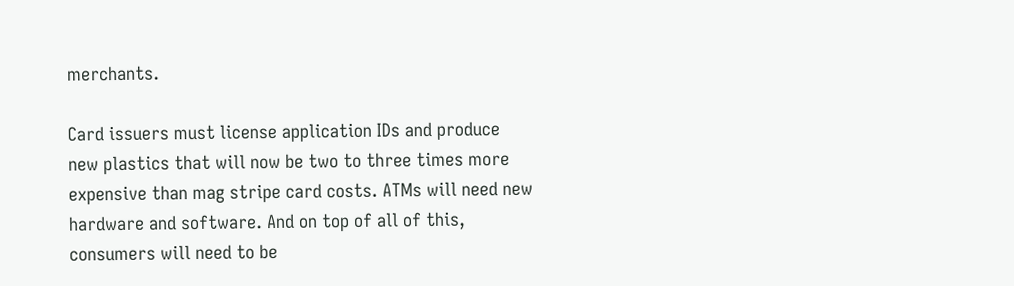merchants.

Card issuers must license application IDs and produce new plastics that will now be two to three times more expensive than mag stripe card costs. ATMs will need new hardware and software. And on top of all of this, consumers will need to be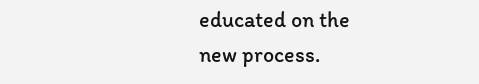educated on the new process.